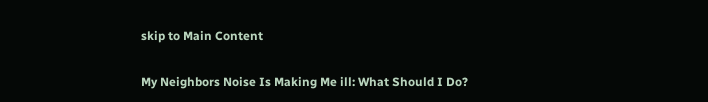skip to Main Content

My Neighbors Noise Is Making Me ill: What Should I Do?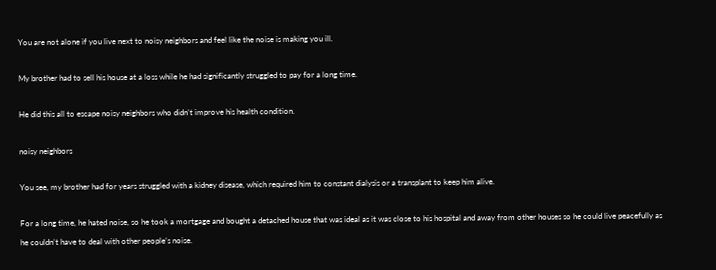You are not alone if you live next to noisy neighbors and feel like the noise is making you ill.

My brother had to sell his house at a loss while he had significantly struggled to pay for a long time.

He did this all to escape noisy neighbors who didn’t improve his health condition.

noisy neighbors

You see, my brother had for years struggled with a kidney disease, which required him to constant dialysis or a transplant to keep him alive.

For a long time, he hated noise, so he took a mortgage and bought a detached house that was ideal as it was close to his hospital and away from other houses so he could live peacefully as he couldn’t have to deal with other people’s noise.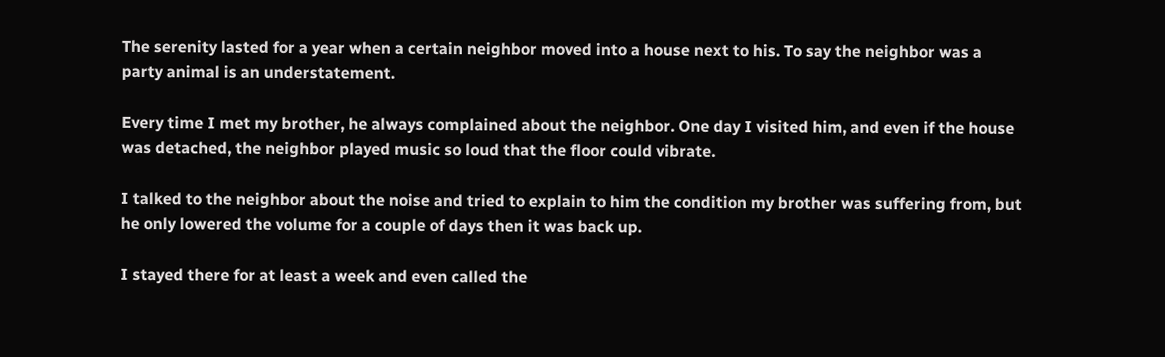The serenity lasted for a year when a certain neighbor moved into a house next to his. To say the neighbor was a party animal is an understatement.

Every time I met my brother, he always complained about the neighbor. One day I visited him, and even if the house was detached, the neighbor played music so loud that the floor could vibrate.

I talked to the neighbor about the noise and tried to explain to him the condition my brother was suffering from, but he only lowered the volume for a couple of days then it was back up.

I stayed there for at least a week and even called the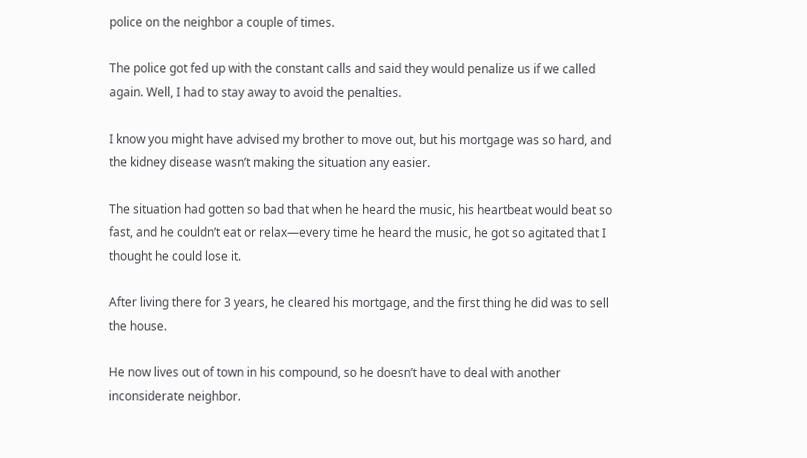police on the neighbor a couple of times.

The police got fed up with the constant calls and said they would penalize us if we called again. Well, I had to stay away to avoid the penalties.

I know you might have advised my brother to move out, but his mortgage was so hard, and the kidney disease wasn’t making the situation any easier.

The situation had gotten so bad that when he heard the music, his heartbeat would beat so fast, and he couldn’t eat or relax—every time he heard the music, he got so agitated that I thought he could lose it.

After living there for 3 years, he cleared his mortgage, and the first thing he did was to sell the house.

He now lives out of town in his compound, so he doesn’t have to deal with another inconsiderate neighbor.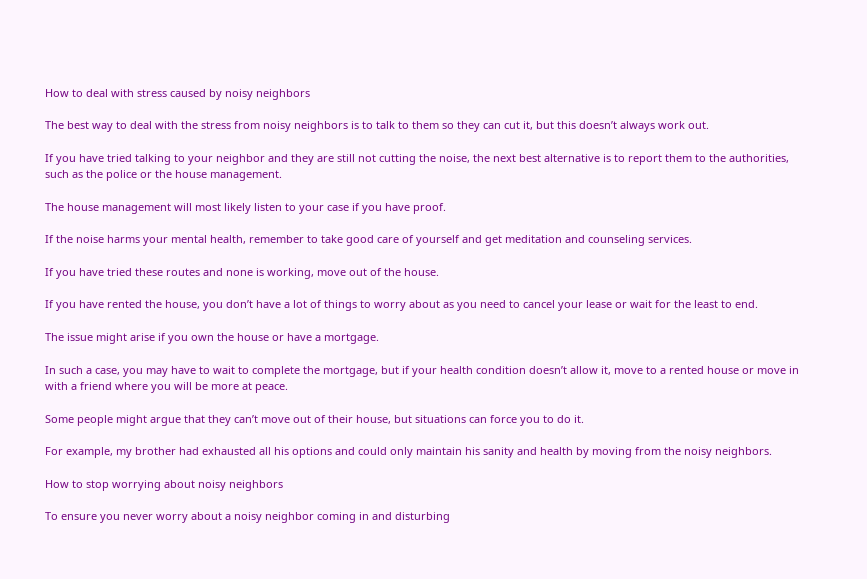How to deal with stress caused by noisy neighbors

The best way to deal with the stress from noisy neighbors is to talk to them so they can cut it, but this doesn’t always work out.

If you have tried talking to your neighbor and they are still not cutting the noise, the next best alternative is to report them to the authorities, such as the police or the house management.

The house management will most likely listen to your case if you have proof.

If the noise harms your mental health, remember to take good care of yourself and get meditation and counseling services.

If you have tried these routes and none is working, move out of the house.

If you have rented the house, you don’t have a lot of things to worry about as you need to cancel your lease or wait for the least to end.

The issue might arise if you own the house or have a mortgage.

In such a case, you may have to wait to complete the mortgage, but if your health condition doesn’t allow it, move to a rented house or move in with a friend where you will be more at peace.

Some people might argue that they can’t move out of their house, but situations can force you to do it.

For example, my brother had exhausted all his options and could only maintain his sanity and health by moving from the noisy neighbors.

How to stop worrying about noisy neighbors

To ensure you never worry about a noisy neighbor coming in and disturbing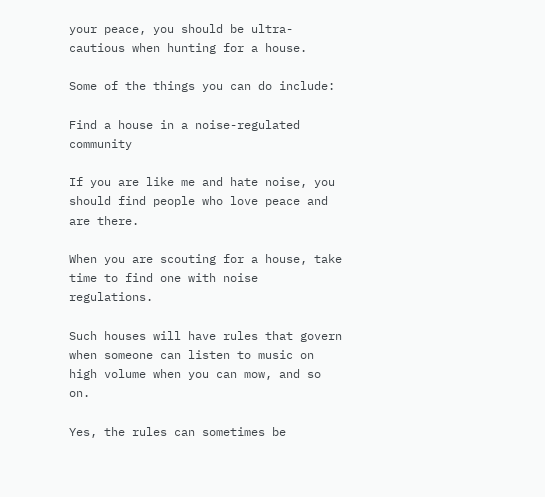your peace, you should be ultra-cautious when hunting for a house.

Some of the things you can do include:

Find a house in a noise-regulated community

If you are like me and hate noise, you should find people who love peace and are there.

When you are scouting for a house, take time to find one with noise regulations.

Such houses will have rules that govern when someone can listen to music on high volume when you can mow, and so on.

Yes, the rules can sometimes be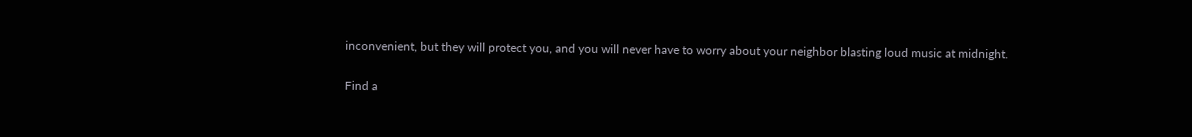inconvenient, but they will protect you, and you will never have to worry about your neighbor blasting loud music at midnight.

Find a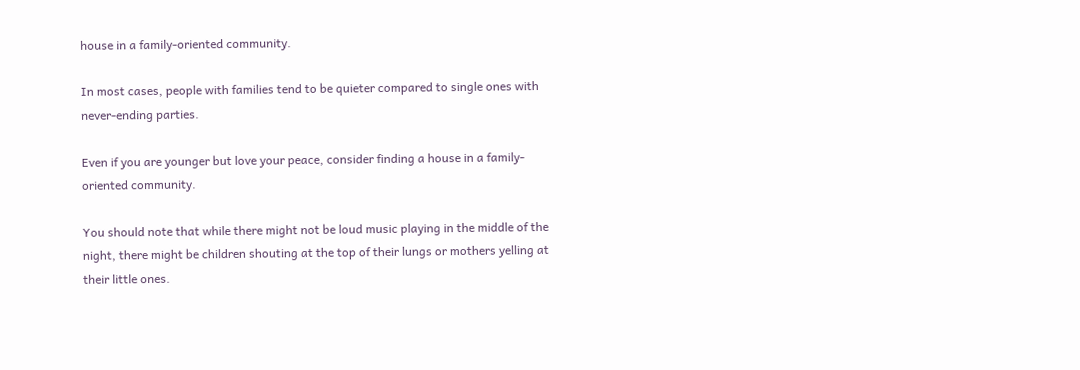house in a family-oriented community.

In most cases, people with families tend to be quieter compared to single ones with never-ending parties.

Even if you are younger but love your peace, consider finding a house in a family-oriented community.

You should note that while there might not be loud music playing in the middle of the night, there might be children shouting at the top of their lungs or mothers yelling at their little ones.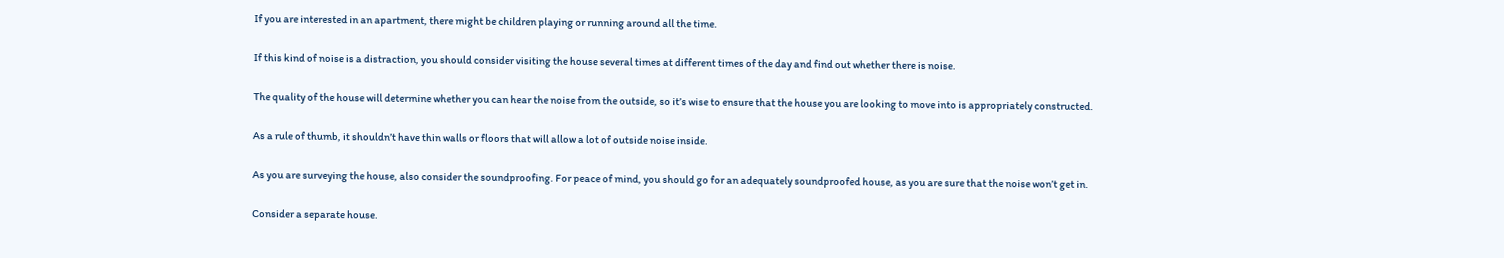If you are interested in an apartment, there might be children playing or running around all the time.

If this kind of noise is a distraction, you should consider visiting the house several times at different times of the day and find out whether there is noise.

The quality of the house will determine whether you can hear the noise from the outside, so it’s wise to ensure that the house you are looking to move into is appropriately constructed.

As a rule of thumb, it shouldn’t have thin walls or floors that will allow a lot of outside noise inside.

As you are surveying the house, also consider the soundproofing. For peace of mind, you should go for an adequately soundproofed house, as you are sure that the noise won’t get in.

Consider a separate house.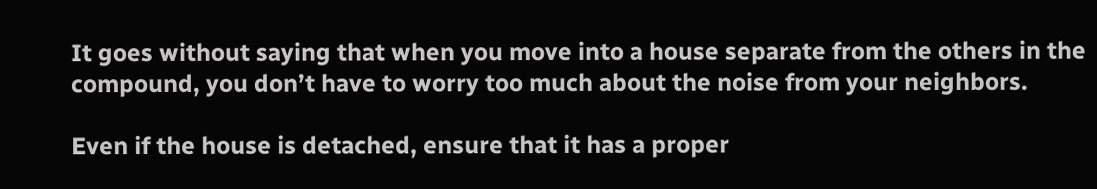It goes without saying that when you move into a house separate from the others in the compound, you don’t have to worry too much about the noise from your neighbors.

Even if the house is detached, ensure that it has a proper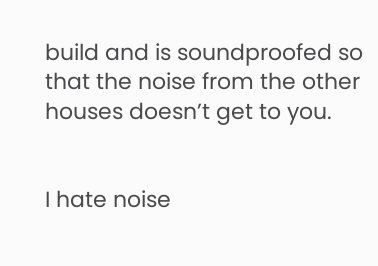build and is soundproofed so that the noise from the other houses doesn’t get to you.


I hate noise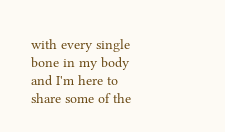with every single bone in my body and I'm here to share some of the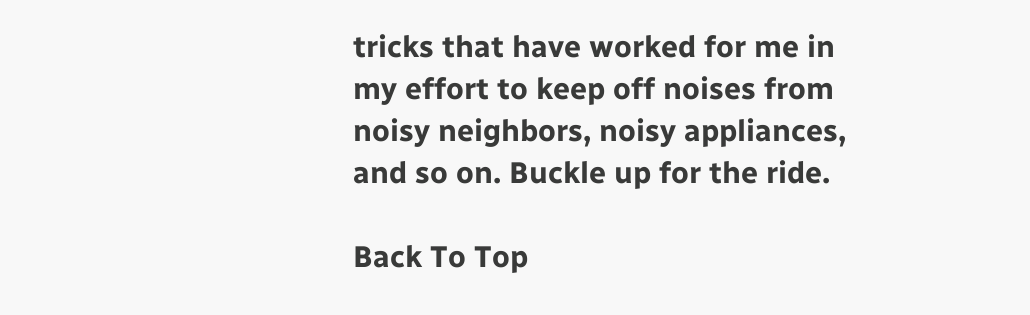tricks that have worked for me in my effort to keep off noises from noisy neighbors, noisy appliances, and so on. Buckle up for the ride.

Back To Top